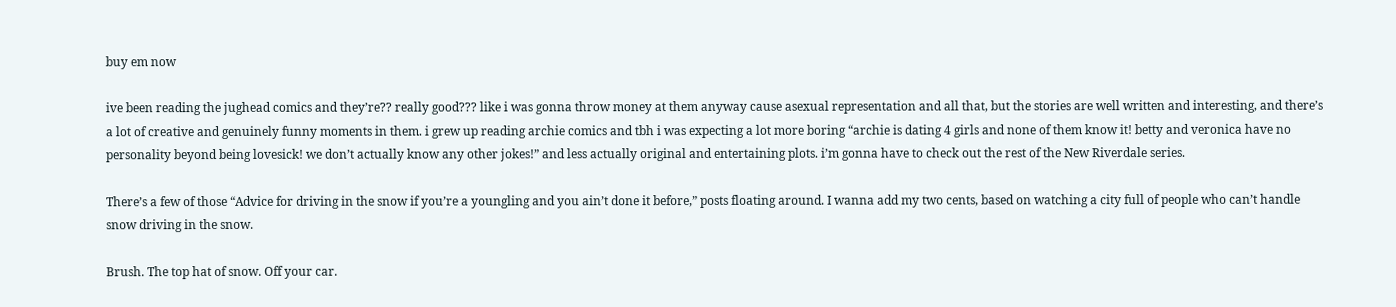buy em now

ive been reading the jughead comics and they’re?? really good??? like i was gonna throw money at them anyway cause asexual representation and all that, but the stories are well written and interesting, and there’s a lot of creative and genuinely funny moments in them. i grew up reading archie comics and tbh i was expecting a lot more boring “archie is dating 4 girls and none of them know it! betty and veronica have no personality beyond being lovesick! we don’t actually know any other jokes!” and less actually original and entertaining plots. i’m gonna have to check out the rest of the New Riverdale series.

There’s a few of those “Advice for driving in the snow if you’re a youngling and you ain’t done it before,” posts floating around. I wanna add my two cents, based on watching a city full of people who can’t handle snow driving in the snow.

Brush. The top hat of snow. Off your car.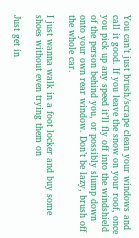You can’t just brush/scrape clean your windows and call it good. If you leave the snow on your roof, once you pick up any speed it’ll fly off into the windshield of the person behind you, or possibly slump down onto your own rear window. Don’t be lazy, brush off the whole car.

I just wanna walk in a foot locker and buy some shoes without even trying them on

Just get in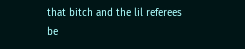that bitch and the lil referees be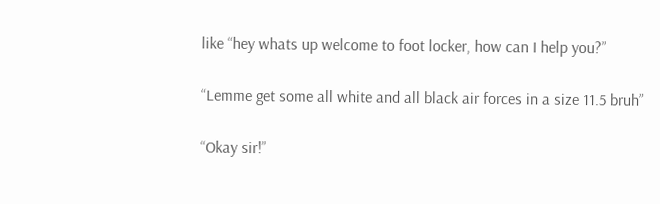like “hey whats up welcome to foot locker, how can I help you?”

“Lemme get some all white and all black air forces in a size 11.5 bruh”

“Okay sir!”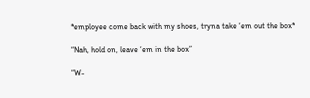*employee come back with my shoes, tryna take ‘em out the box*

“Nah, hold on, leave ‘em in the box”

“W-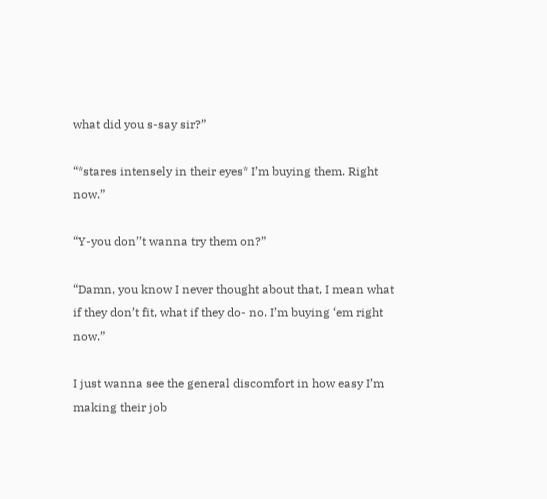what did you s-say sir?”

“*stares intensely in their eyes* I’m buying them. Right now.”

“Y-you don’’t wanna try them on?”

“Damn, you know I never thought about that, I mean what if they don’t fit, what if they do- no. I’m buying ‘em right now.”

I just wanna see the general discomfort in how easy I’m making their job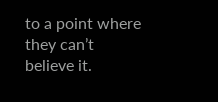to a point where they can’t believe it.